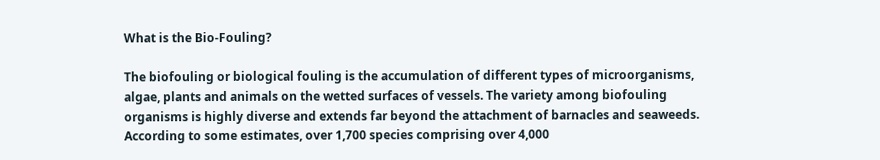What is the Bio-Fouling?

The biofouling or biological fouling is the accumulation of different types of microorganisms, algae, plants and animals on the wetted surfaces of vessels. The variety among biofouling organisms is highly diverse and extends far beyond the attachment of barnacles and seaweeds. According to some estimates, over 1,700 species comprising over 4,000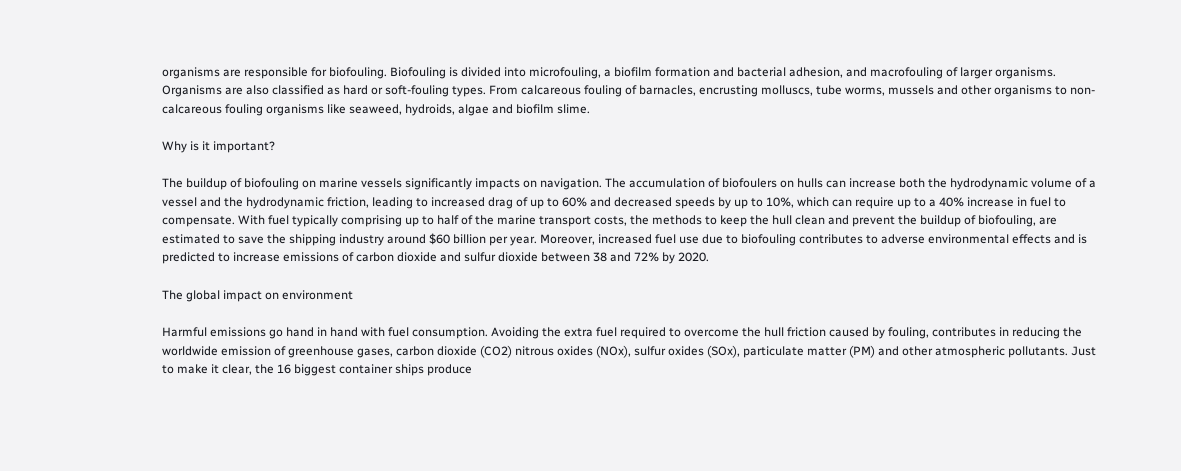organisms are responsible for biofouling. Biofouling is divided into microfouling, a biofilm formation and bacterial adhesion, and macrofouling of larger organisms. Organisms are also classified as hard or soft-fouling types. From calcareous fouling of barnacles, encrusting molluscs, tube worms, mussels and other organisms to non-calcareous fouling organisms like seaweed, hydroids, algae and biofilm slime.

Why is it important?

The buildup of biofouling on marine vessels significantly impacts on navigation. The accumulation of biofoulers on hulls can increase both the hydrodynamic volume of a vessel and the hydrodynamic friction, leading to increased drag of up to 60% and decreased speeds by up to 10%, which can require up to a 40% increase in fuel to compensate. With fuel typically comprising up to half of the marine transport costs, the methods to keep the hull clean and prevent the buildup of biofouling, are estimated to save the shipping industry around $60 billion per year. Moreover, increased fuel use due to biofouling contributes to adverse environmental effects and is predicted to increase emissions of carbon dioxide and sulfur dioxide between 38 and 72% by 2020.

The global impact on environment

Harmful emissions go hand in hand with fuel consumption. Avoiding the extra fuel required to overcome the hull friction caused by fouling, contributes in reducing the worldwide emission of greenhouse gases, carbon dioxide (CO2) nitrous oxides (NOx), sulfur oxides (SOx), particulate matter (PM) and other atmospheric pollutants. Just to make it clear, the 16 biggest container ships produce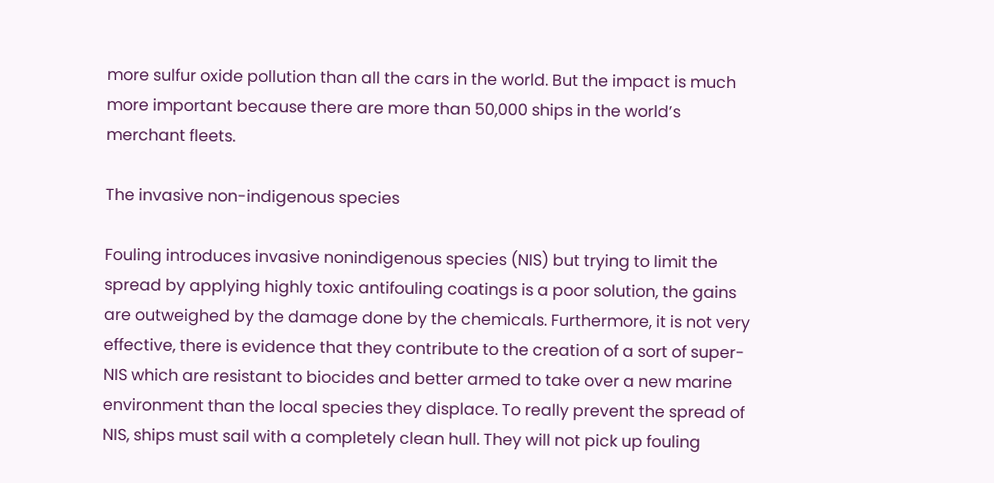more sulfur oxide pollution than all the cars in the world. But the impact is much more important because there are more than 50,000 ships in the world’s merchant fleets.

The invasive non-indigenous species

Fouling introduces invasive nonindigenous species (NIS) but trying to limit the spread by applying highly toxic antifouling coatings is a poor solution, the gains are outweighed by the damage done by the chemicals. Furthermore, it is not very effective, there is evidence that they contribute to the creation of a sort of super-NIS which are resistant to biocides and better armed to take over a new marine environment than the local species they displace. To really prevent the spread of NIS, ships must sail with a completely clean hull. They will not pick up fouling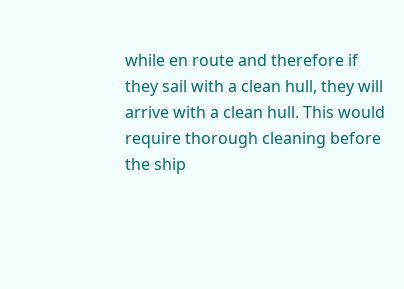while en route and therefore if they sail with a clean hull, they will arrive with a clean hull. This would require thorough cleaning before the ship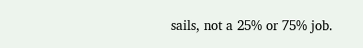sails, not a 25% or 75% job.